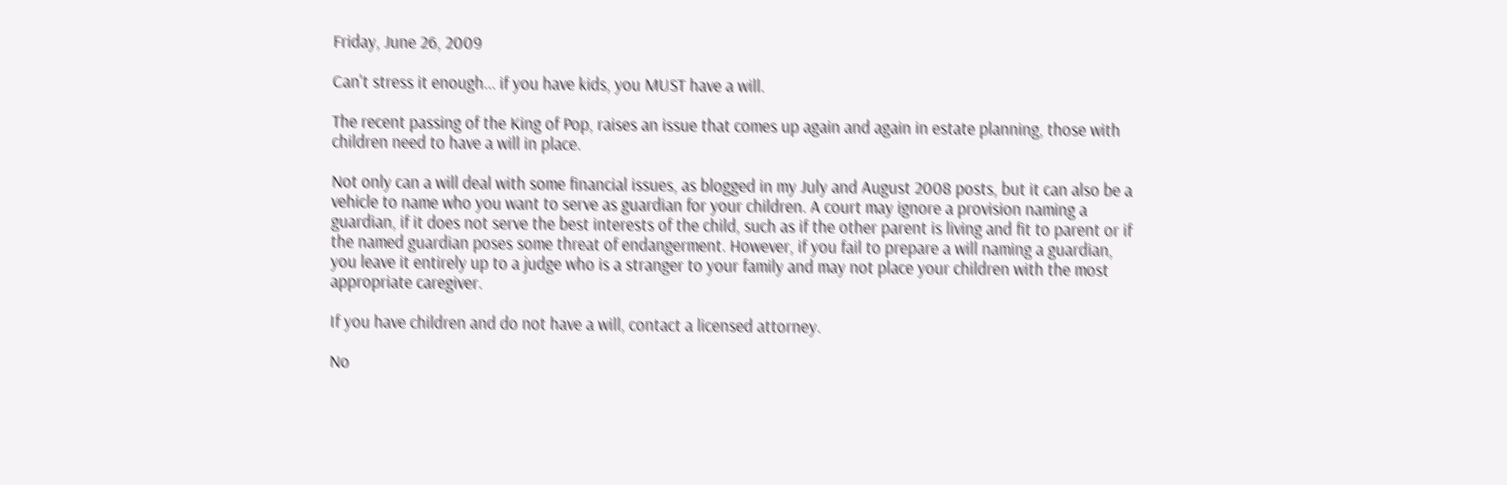Friday, June 26, 2009

Can't stress it enough... if you have kids, you MUST have a will.

The recent passing of the King of Pop, raises an issue that comes up again and again in estate planning, those with children need to have a will in place.

Not only can a will deal with some financial issues, as blogged in my July and August 2008 posts, but it can also be a vehicle to name who you want to serve as guardian for your children. A court may ignore a provision naming a guardian, if it does not serve the best interests of the child, such as if the other parent is living and fit to parent or if the named guardian poses some threat of endangerment. However, if you fail to prepare a will naming a guardian, you leave it entirely up to a judge who is a stranger to your family and may not place your children with the most appropriate caregiver.

If you have children and do not have a will, contact a licensed attorney.

No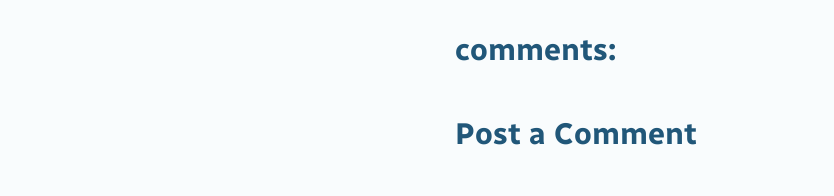comments:

Post a Comment